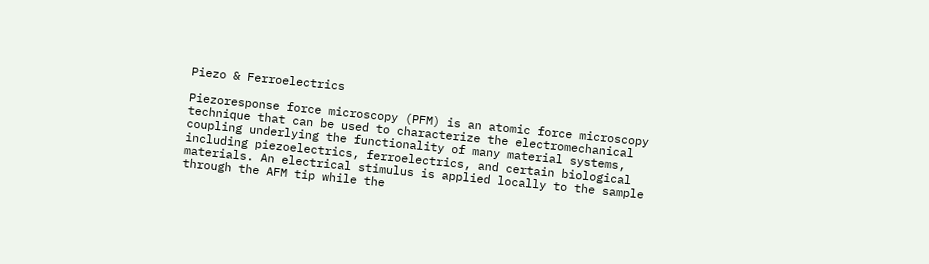Piezo & Ferroelectrics

Piezoresponse force microscopy (PFM) is an atomic force microscopy technique that can be used to characterize the electromechanical coupling underlying the functionality of many material systems, including piezoelectrics, ferroelectrics, and certain biological materials. An electrical stimulus is applied locally to the sample through the AFM tip while the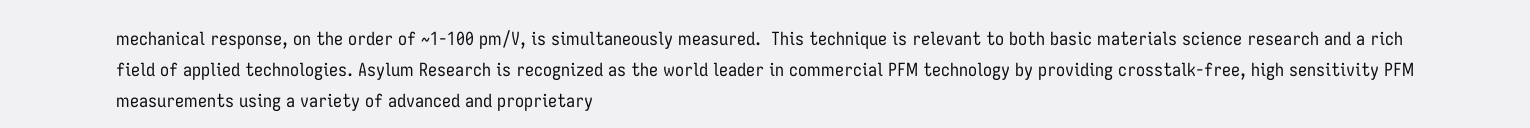mechanical response, on the order of ~1-100 pm/V, is simultaneously measured.  This technique is relevant to both basic materials science research and a rich field of applied technologies. Asylum Research is recognized as the world leader in commercial PFM technology by providing crosstalk-free, high sensitivity PFM measurements using a variety of advanced and proprietary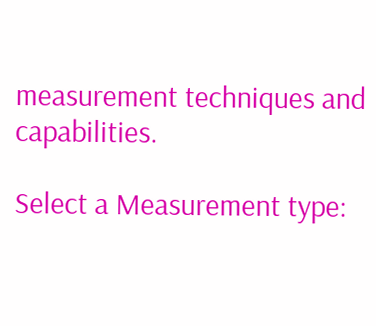measurement techniques and capabilities.

Select a Measurement type: